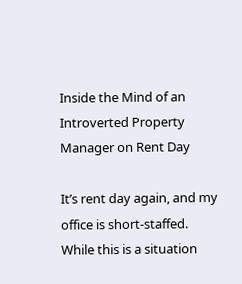Inside the Mind of an Introverted Property Manager on Rent Day

It’s rent day again, and my office is short-staffed. While this is a situation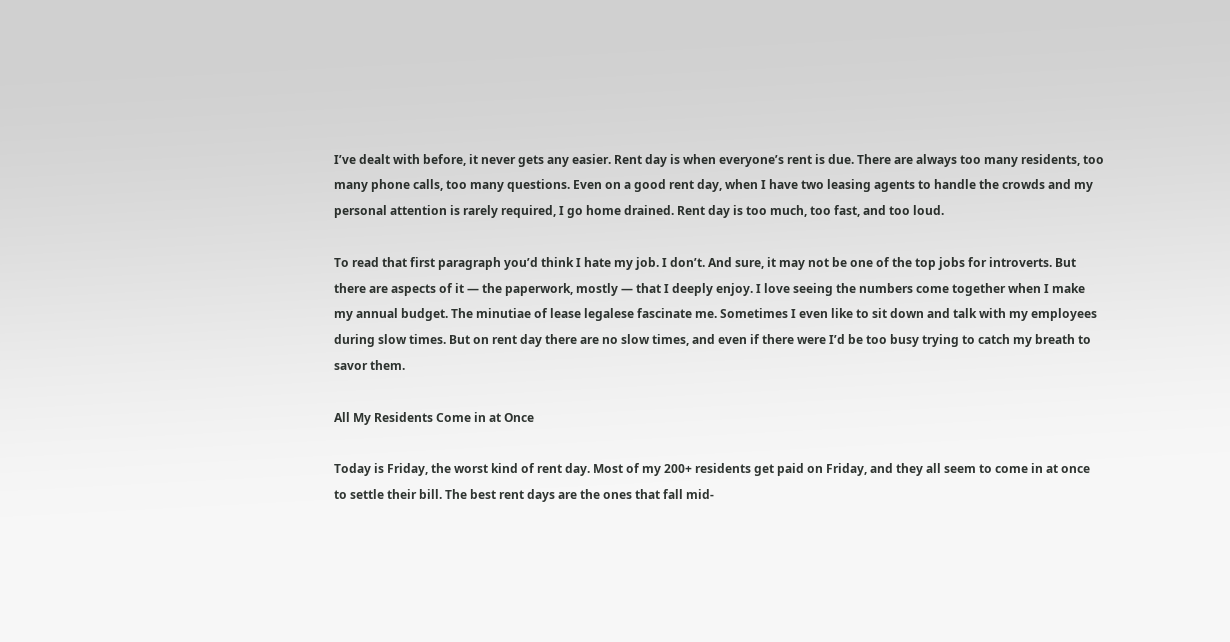I’ve dealt with before, it never gets any easier. Rent day is when everyone’s rent is due. There are always too many residents, too many phone calls, too many questions. Even on a good rent day, when I have two leasing agents to handle the crowds and my personal attention is rarely required, I go home drained. Rent day is too much, too fast, and too loud.

To read that first paragraph you’d think I hate my job. I don’t. And sure, it may not be one of the top jobs for introverts. But there are aspects of it — the paperwork, mostly — that I deeply enjoy. I love seeing the numbers come together when I make my annual budget. The minutiae of lease legalese fascinate me. Sometimes I even like to sit down and talk with my employees during slow times. But on rent day there are no slow times, and even if there were I’d be too busy trying to catch my breath to savor them.

All My Residents Come in at Once

Today is Friday, the worst kind of rent day. Most of my 200+ residents get paid on Friday, and they all seem to come in at once to settle their bill. The best rent days are the ones that fall mid-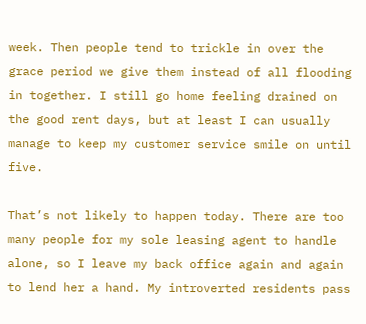week. Then people tend to trickle in over the grace period we give them instead of all flooding in together. I still go home feeling drained on the good rent days, but at least I can usually manage to keep my customer service smile on until five.

That’s not likely to happen today. There are too many people for my sole leasing agent to handle alone, so I leave my back office again and again to lend her a hand. My introverted residents pass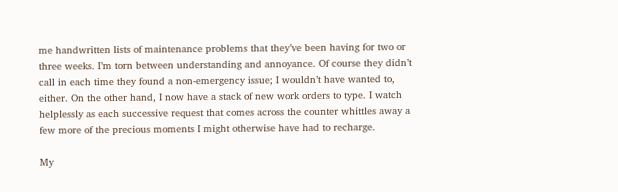me handwritten lists of maintenance problems that they’ve been having for two or three weeks. I’m torn between understanding and annoyance. Of course they didn’t call in each time they found a non-emergency issue; I wouldn’t have wanted to, either. On the other hand, I now have a stack of new work orders to type. I watch helplessly as each successive request that comes across the counter whittles away a few more of the precious moments I might otherwise have had to recharge.

My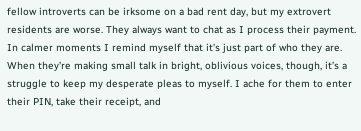fellow introverts can be irksome on a bad rent day, but my extrovert residents are worse. They always want to chat as I process their payment. In calmer moments I remind myself that it’s just part of who they are. When they’re making small talk in bright, oblivious voices, though, it’s a struggle to keep my desperate pleas to myself. I ache for them to enter their PIN, take their receipt, and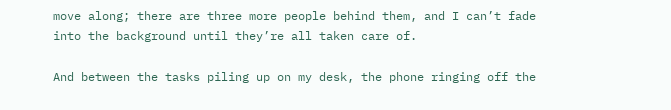move along; there are three more people behind them, and I can’t fade into the background until they’re all taken care of.

And between the tasks piling up on my desk, the phone ringing off the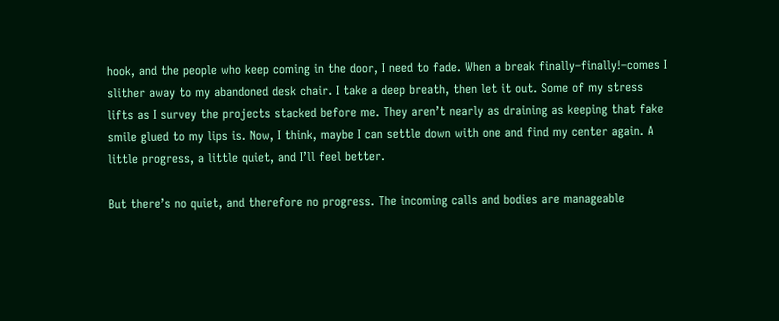hook, and the people who keep coming in the door, I need to fade. When a break finally–finally!–comes I slither away to my abandoned desk chair. I take a deep breath, then let it out. Some of my stress lifts as I survey the projects stacked before me. They aren’t nearly as draining as keeping that fake smile glued to my lips is. Now, I think, maybe I can settle down with one and find my center again. A little progress, a little quiet, and I’ll feel better.

But there’s no quiet, and therefore no progress. The incoming calls and bodies are manageable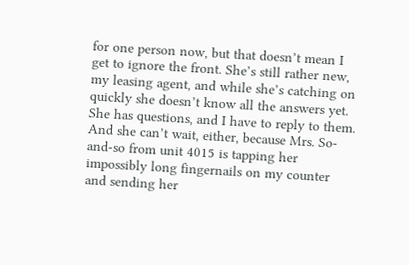for one person now, but that doesn’t mean I get to ignore the front. She’s still rather new, my leasing agent, and while she’s catching on quickly she doesn’t know all the answers yet. She has questions, and I have to reply to them. And she can’t wait, either, because Mrs. So-and-so from unit 4015 is tapping her impossibly long fingernails on my counter and sending her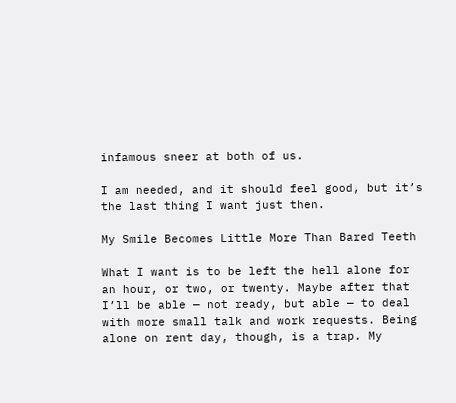infamous sneer at both of us.

I am needed, and it should feel good, but it’s the last thing I want just then.

My Smile Becomes Little More Than Bared Teeth

What I want is to be left the hell alone for an hour, or two, or twenty. Maybe after that I’ll be able — not ready, but able — to deal with more small talk and work requests. Being alone on rent day, though, is a trap. My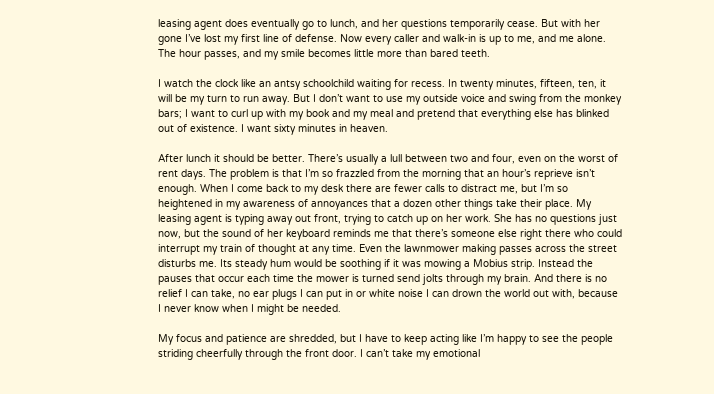leasing agent does eventually go to lunch, and her questions temporarily cease. But with her gone I’ve lost my first line of defense. Now every caller and walk-in is up to me, and me alone. The hour passes, and my smile becomes little more than bared teeth.

I watch the clock like an antsy schoolchild waiting for recess. In twenty minutes, fifteen, ten, it will be my turn to run away. But I don’t want to use my outside voice and swing from the monkey bars; I want to curl up with my book and my meal and pretend that everything else has blinked out of existence. I want sixty minutes in heaven.

After lunch it should be better. There’s usually a lull between two and four, even on the worst of rent days. The problem is that I’m so frazzled from the morning that an hour’s reprieve isn’t enough. When I come back to my desk there are fewer calls to distract me, but I’m so heightened in my awareness of annoyances that a dozen other things take their place. My leasing agent is typing away out front, trying to catch up on her work. She has no questions just now, but the sound of her keyboard reminds me that there’s someone else right there who could interrupt my train of thought at any time. Even the lawnmower making passes across the street disturbs me. Its steady hum would be soothing if it was mowing a Mobius strip. Instead the pauses that occur each time the mower is turned send jolts through my brain. And there is no relief I can take, no ear plugs I can put in or white noise I can drown the world out with, because I never know when I might be needed.

My focus and patience are shredded, but I have to keep acting like I’m happy to see the people striding cheerfully through the front door. I can’t take my emotional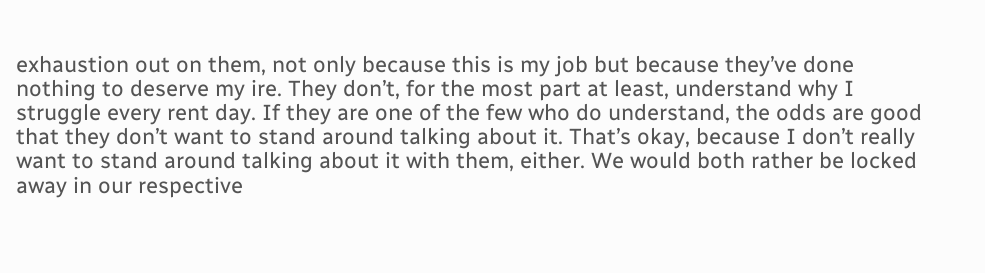exhaustion out on them, not only because this is my job but because they’ve done nothing to deserve my ire. They don’t, for the most part at least, understand why I struggle every rent day. If they are one of the few who do understand, the odds are good that they don’t want to stand around talking about it. That’s okay, because I don’t really want to stand around talking about it with them, either. We would both rather be locked away in our respective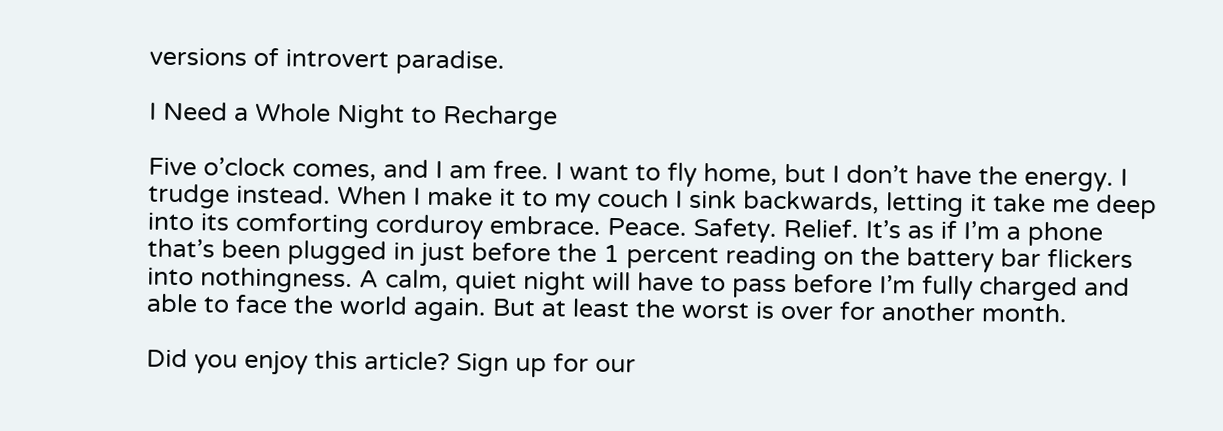versions of introvert paradise.

I Need a Whole Night to Recharge

Five o’clock comes, and I am free. I want to fly home, but I don’t have the energy. I trudge instead. When I make it to my couch I sink backwards, letting it take me deep into its comforting corduroy embrace. Peace. Safety. Relief. It’s as if I’m a phone that’s been plugged in just before the 1 percent reading on the battery bar flickers into nothingness. A calm, quiet night will have to pass before I’m fully charged and able to face the world again. But at least the worst is over for another month.

Did you enjoy this article? Sign up for our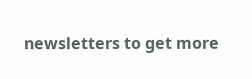newsletters to get more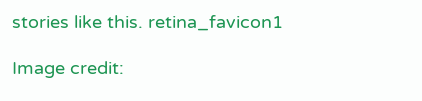stories like this. retina_favicon1

Image credit: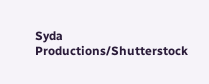Syda Productions/Shutterstock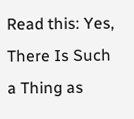Read this: Yes, There Is Such a Thing as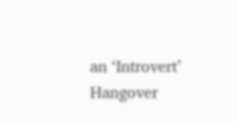an ‘Introvert’ Hangover